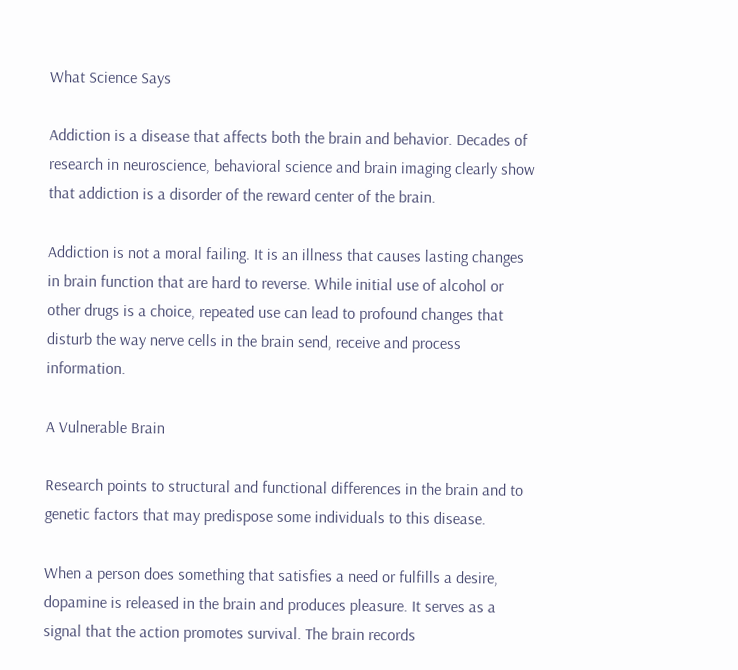What Science Says

Addiction is a disease that affects both the brain and behavior. Decades of research in neuroscience, behavioral science and brain imaging clearly show that addiction is a disorder of the reward center of the brain.

Addiction is not a moral failing. It is an illness that causes lasting changes in brain function that are hard to reverse. While initial use of alcohol or other drugs is a choice, repeated use can lead to profound changes that disturb the way nerve cells in the brain send, receive and process information.

A Vulnerable Brain

Research points to structural and functional differences in the brain and to genetic factors that may predispose some individuals to this disease.

When a person does something that satisfies a need or fulfills a desire, dopamine is released in the brain and produces pleasure. It serves as a signal that the action promotes survival. The brain records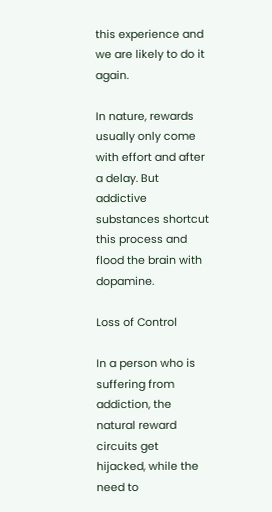this experience and we are likely to do it again.

In nature, rewards usually only come with effort and after a delay. But addictive substances shortcut this process and flood the brain with dopamine.

Loss of Control

In a person who is suffering from addiction, the natural reward circuits get hijacked, while the need to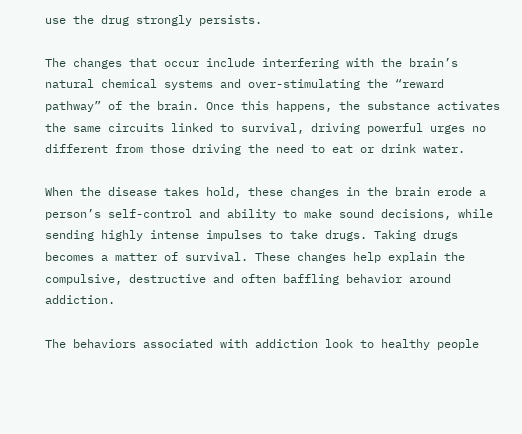use the drug strongly persists.

The changes that occur include interfering with the brain’s natural chemical systems and over-stimulating the “reward pathway” of the brain. Once this happens, the substance activates the same circuits linked to survival, driving powerful urges no different from those driving the need to eat or drink water.

When the disease takes hold, these changes in the brain erode a person’s self-control and ability to make sound decisions, while sending highly intense impulses to take drugs. Taking drugs becomes a matter of survival. These changes help explain the compulsive, destructive and often baffling behavior around addiction.

The behaviors associated with addiction look to healthy people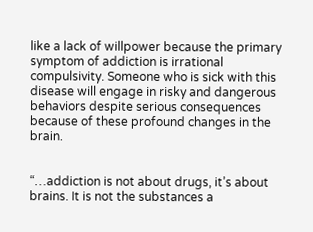like a lack of willpower because the primary symptom of addiction is irrational compulsivity. Someone who is sick with this disease will engage in risky and dangerous behaviors despite serious consequences because of these profound changes in the brain.


“…addiction is not about drugs, it’s about brains. It is not the substances a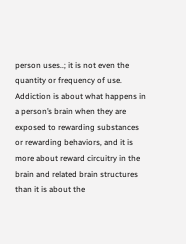person uses..; it is not even the quantity or frequency of use. Addiction is about what happens in a person’s brain when they are exposed to rewarding substances or rewarding behaviors, and it is more about reward circuitry in the brain and related brain structures than it is about the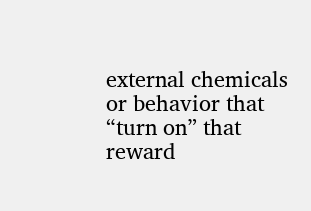external chemicals or behavior that “turn on” that reward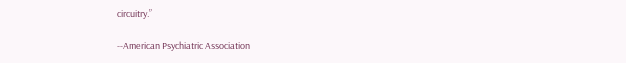circuitry.”

--American Psychiatric Association